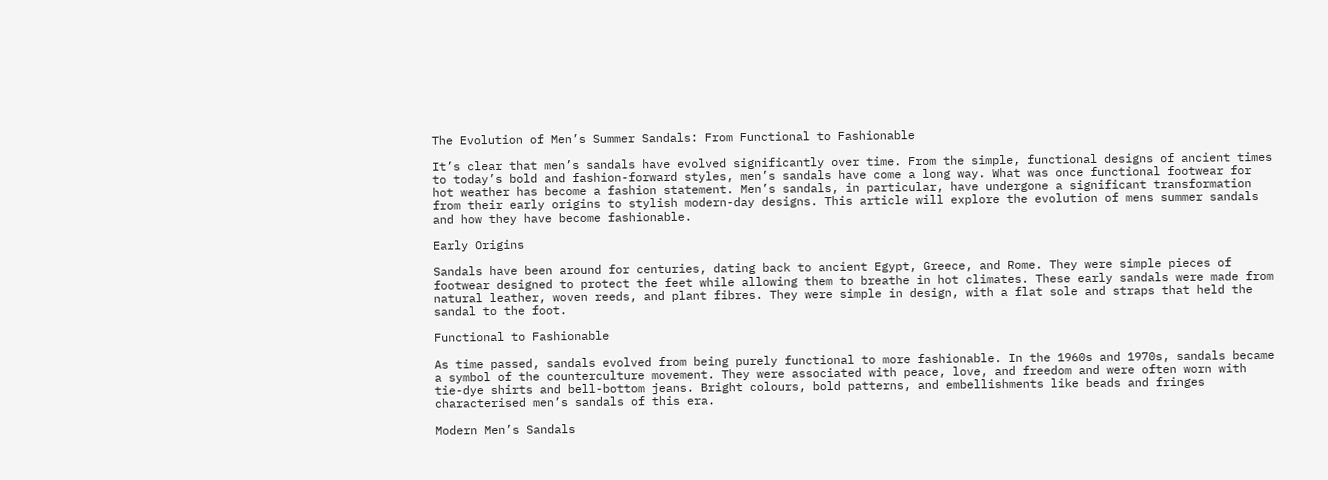The Evolution of Men’s Summer Sandals: From Functional to Fashionable

It’s clear that men’s sandals have evolved significantly over time. From the simple, functional designs of ancient times to today’s bold and fashion-forward styles, men’s sandals have come a long way. What was once functional footwear for hot weather has become a fashion statement. Men’s sandals, in particular, have undergone a significant transformation from their early origins to stylish modern-day designs. This article will explore the evolution of mens summer sandals and how they have become fashionable.

Early Origins

Sandals have been around for centuries, dating back to ancient Egypt, Greece, and Rome. They were simple pieces of footwear designed to protect the feet while allowing them to breathe in hot climates. These early sandals were made from natural leather, woven reeds, and plant fibres. They were simple in design, with a flat sole and straps that held the sandal to the foot.

Functional to Fashionable

As time passed, sandals evolved from being purely functional to more fashionable. In the 1960s and 1970s, sandals became a symbol of the counterculture movement. They were associated with peace, love, and freedom and were often worn with tie-dye shirts and bell-bottom jeans. Bright colours, bold patterns, and embellishments like beads and fringes characterised men’s sandals of this era.

Modern Men’s Sandals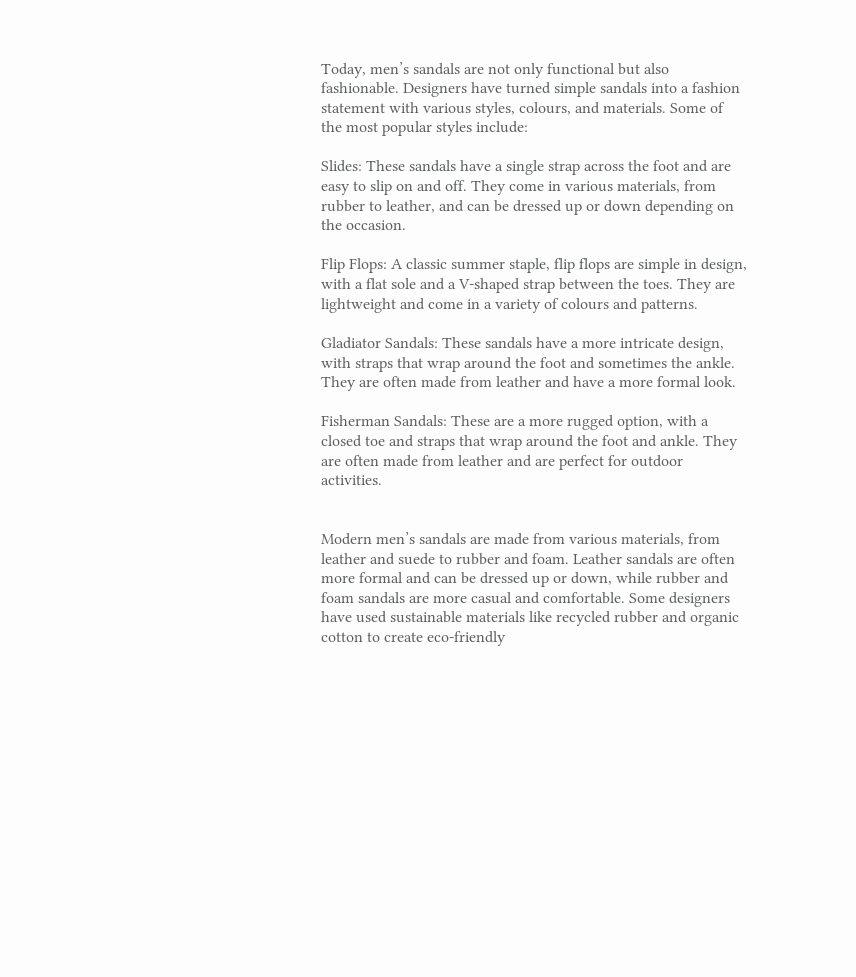Today, men’s sandals are not only functional but also fashionable. Designers have turned simple sandals into a fashion statement with various styles, colours, and materials. Some of the most popular styles include:

Slides: These sandals have a single strap across the foot and are easy to slip on and off. They come in various materials, from rubber to leather, and can be dressed up or down depending on the occasion.

Flip Flops: A classic summer staple, flip flops are simple in design, with a flat sole and a V-shaped strap between the toes. They are lightweight and come in a variety of colours and patterns.

Gladiator Sandals: These sandals have a more intricate design, with straps that wrap around the foot and sometimes the ankle. They are often made from leather and have a more formal look.

Fisherman Sandals: These are a more rugged option, with a closed toe and straps that wrap around the foot and ankle. They are often made from leather and are perfect for outdoor activities.


Modern men’s sandals are made from various materials, from leather and suede to rubber and foam. Leather sandals are often more formal and can be dressed up or down, while rubber and foam sandals are more casual and comfortable. Some designers have used sustainable materials like recycled rubber and organic cotton to create eco-friendly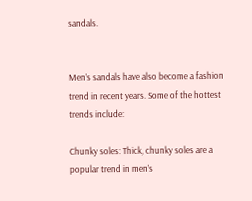sandals.


Men’s sandals have also become a fashion trend in recent years. Some of the hottest trends include:

Chunky soles: Thick, chunky soles are a popular trend in men’s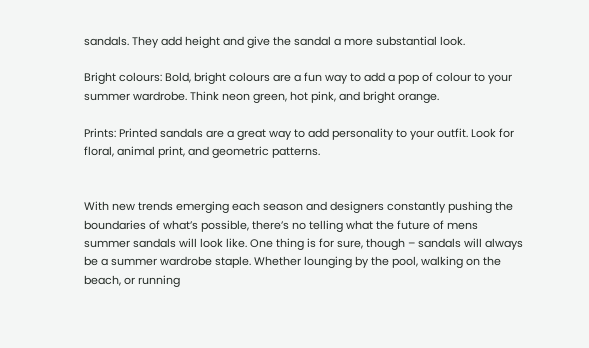sandals. They add height and give the sandal a more substantial look.

Bright colours: Bold, bright colours are a fun way to add a pop of colour to your summer wardrobe. Think neon green, hot pink, and bright orange.

Prints: Printed sandals are a great way to add personality to your outfit. Look for floral, animal print, and geometric patterns.


With new trends emerging each season and designers constantly pushing the boundaries of what’s possible, there’s no telling what the future of mens summer sandals will look like. One thing is for sure, though – sandals will always be a summer wardrobe staple. Whether lounging by the pool, walking on the beach, or running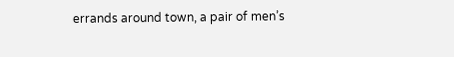errands around town, a pair of men’s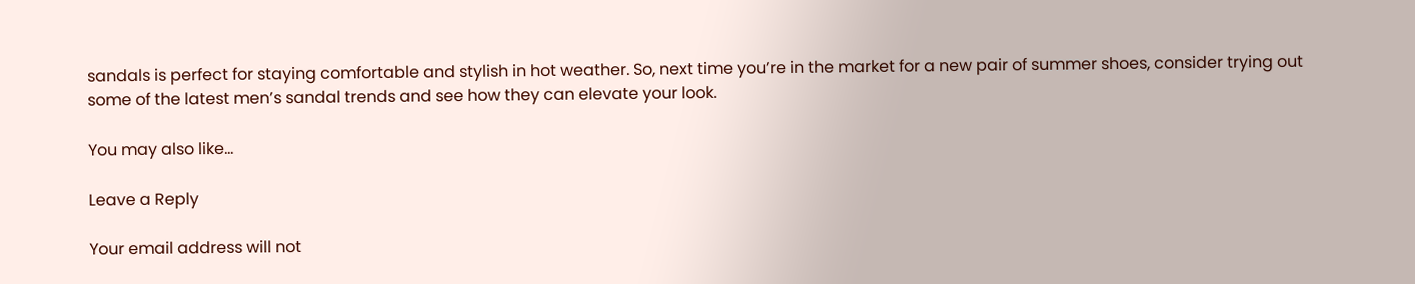sandals is perfect for staying comfortable and stylish in hot weather. So, next time you’re in the market for a new pair of summer shoes, consider trying out some of the latest men’s sandal trends and see how they can elevate your look.

You may also like...

Leave a Reply

Your email address will not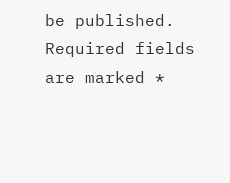be published. Required fields are marked *